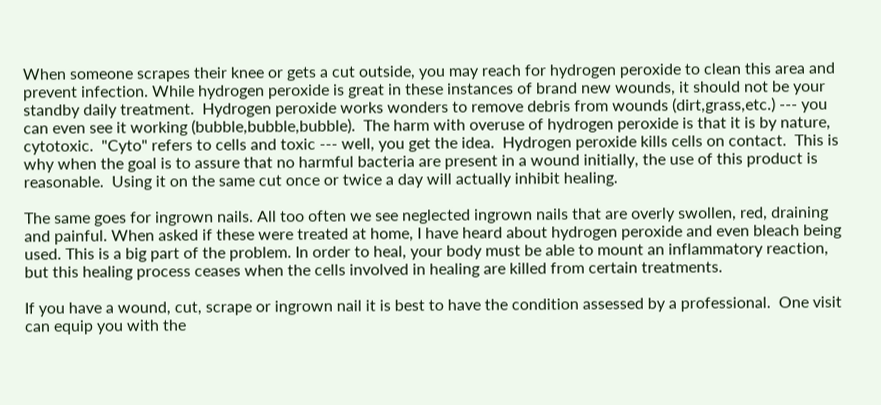When someone scrapes their knee or gets a cut outside, you may reach for hydrogen peroxide to clean this area and prevent infection. While hydrogen peroxide is great in these instances of brand new wounds, it should not be your standby daily treatment.  Hydrogen peroxide works wonders to remove debris from wounds (dirt,grass,etc.) --- you can even see it working (bubble,bubble,bubble).  The harm with overuse of hydrogen peroxide is that it is by nature, cytotoxic.  "Cyto" refers to cells and toxic --- well, you get the idea.  Hydrogen peroxide kills cells on contact.  This is why when the goal is to assure that no harmful bacteria are present in a wound initially, the use of this product is reasonable.  Using it on the same cut once or twice a day will actually inhibit healing.

The same goes for ingrown nails. All too often we see neglected ingrown nails that are overly swollen, red, draining and painful. When asked if these were treated at home, I have heard about hydrogen peroxide and even bleach being used. This is a big part of the problem. In order to heal, your body must be able to mount an inflammatory reaction, but this healing process ceases when the cells involved in healing are killed from certain treatments.

If you have a wound, cut, scrape or ingrown nail it is best to have the condition assessed by a professional.  One visit can equip you with the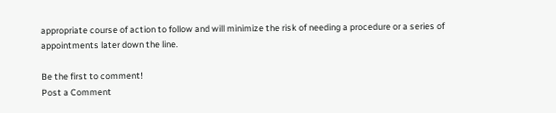appropriate course of action to follow and will minimize the risk of needing a procedure or a series of appointments later down the line.

Be the first to comment!
Post a Comment